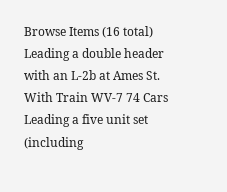Browse Items (16 total)
Leading a double header with an L-2b at Ames St.
With Train WV-7 74 Cars
Leading a five unit set (including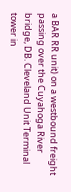a BAR RR unit) on a westbound freight passing over the Cuyahoga River bridge, DB. Cleveland Unit Terminal tower in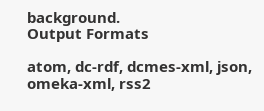background.
Output Formats

atom, dc-rdf, dcmes-xml, json, omeka-xml, rss2